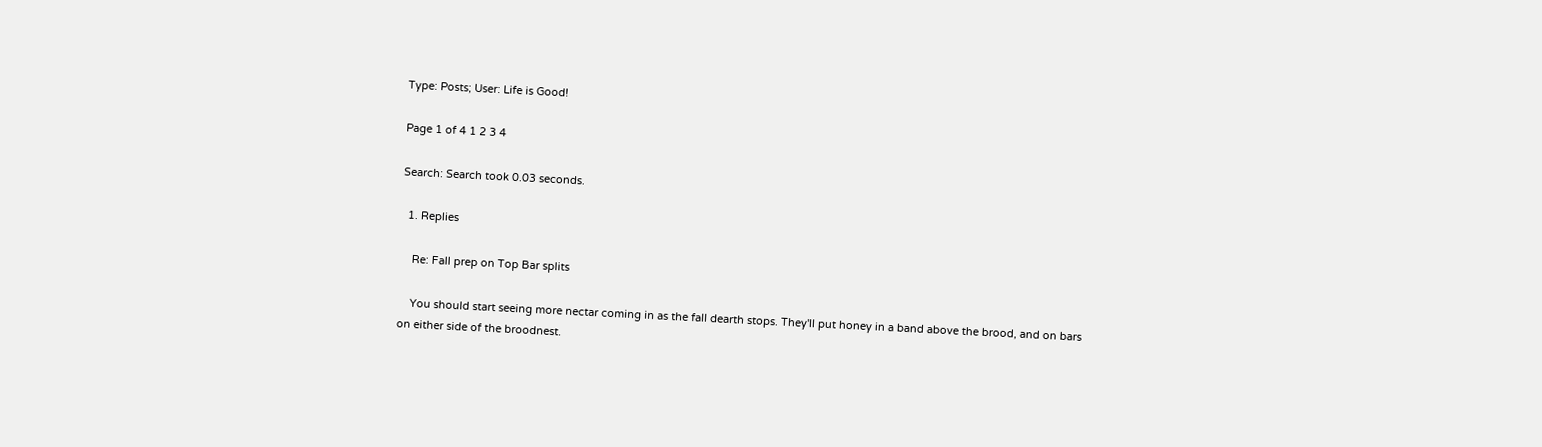Type: Posts; User: Life is Good!

Page 1 of 4 1 2 3 4

Search: Search took 0.03 seconds.

  1. Replies

    Re: Fall prep on Top Bar splits

    You should start seeing more nectar coming in as the fall dearth stops. They'll put honey in a band above the brood, and on bars on either side of the broodnest.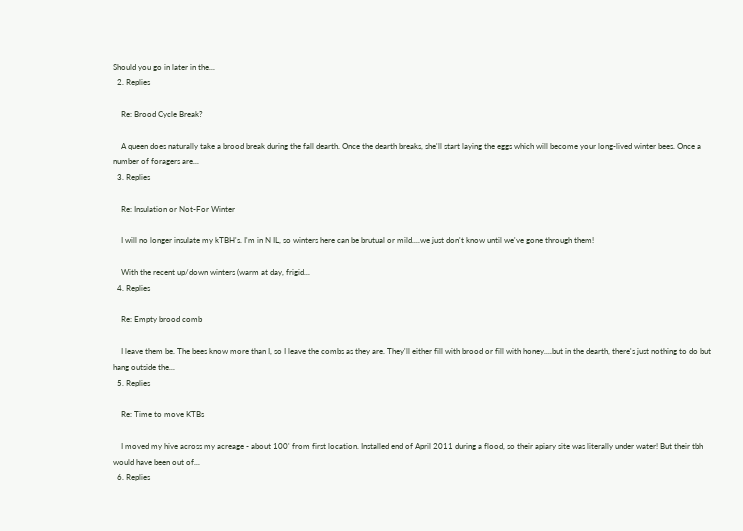Should you go in later in the...
  2. Replies

    Re: Brood Cycle Break?

    A queen does naturally take a brood break during the fall dearth. Once the dearth breaks, she'll start laying the eggs which will become your long-lived winter bees. Once a number of foragers are...
  3. Replies

    Re: Insulation or Not-For Winter

    I will no longer insulate my kTBH's. I'm in N IL, so winters here can be brutual or mild....we just don't know until we've gone through them!

    With the recent up/down winters (warm at day, frigid...
  4. Replies

    Re: Empty brood comb

    I leave them be. The bees know more than I, so I leave the combs as they are. They'll either fill with brood or fill with honey....but in the dearth, there's just nothing to do but hang outside the...
  5. Replies

    Re: Time to move KTBs

    I moved my hive across my acreage - about 100' from first location. Installed end of April 2011 during a flood, so their apiary site was literally under water! But their tbh would have been out of...
  6. Replies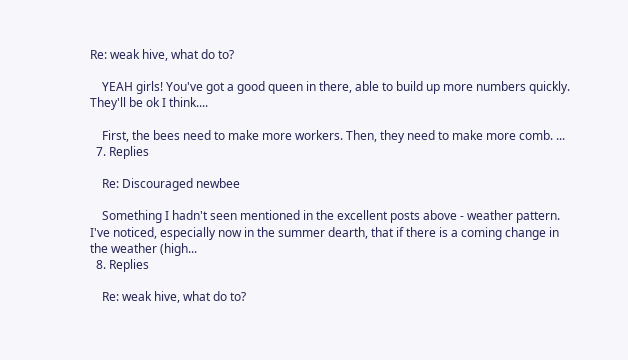Re: weak hive, what do to?

    YEAH girls! You've got a good queen in there, able to build up more numbers quickly. They'll be ok I think....

    First, the bees need to make more workers. Then, they need to make more comb. ...
  7. Replies

    Re: Discouraged newbee

    Something I hadn't seen mentioned in the excellent posts above - weather pattern. I've noticed, especially now in the summer dearth, that if there is a coming change in the weather (high...
  8. Replies

    Re: weak hive, what do to?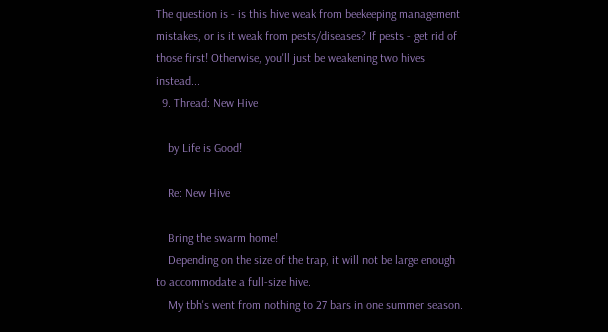The question is - is this hive weak from beekeeping management mistakes, or is it weak from pests/diseases? If pests - get rid of those first! Otherwise, you'll just be weakening two hives instead...
  9. Thread: New Hive

    by Life is Good!

    Re: New Hive

    Bring the swarm home!
    Depending on the size of the trap, it will not be large enough to accommodate a full-size hive.
    My tbh's went from nothing to 27 bars in one summer season.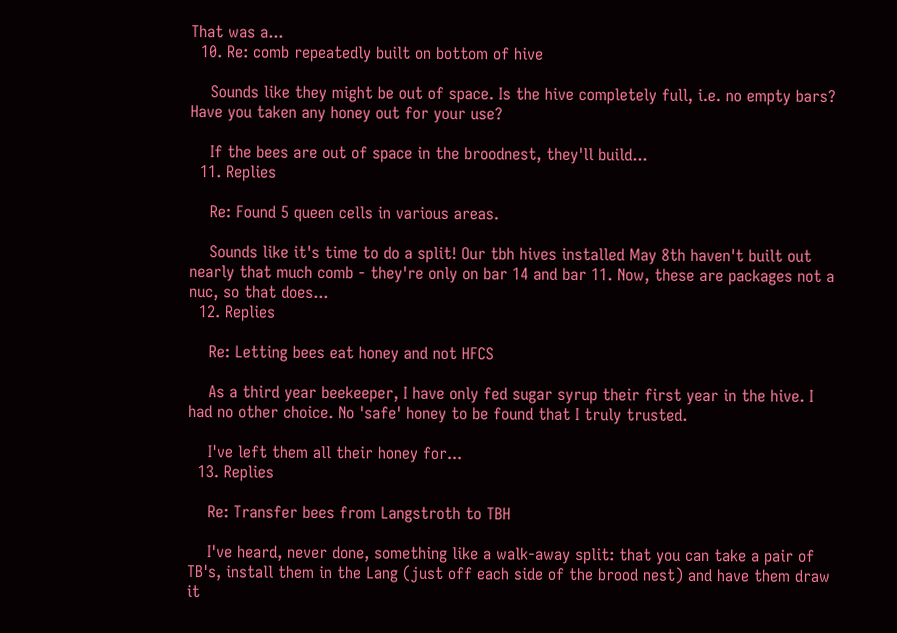That was a...
  10. Re: comb repeatedly built on bottom of hive

    Sounds like they might be out of space. Is the hive completely full, i.e. no empty bars? Have you taken any honey out for your use?

    If the bees are out of space in the broodnest, they'll build...
  11. Replies

    Re: Found 5 queen cells in various areas.

    Sounds like it's time to do a split! Our tbh hives installed May 8th haven't built out nearly that much comb - they're only on bar 14 and bar 11. Now, these are packages not a nuc, so that does...
  12. Replies

    Re: Letting bees eat honey and not HFCS

    As a third year beekeeper, I have only fed sugar syrup their first year in the hive. I had no other choice. No 'safe' honey to be found that I truly trusted.

    I've left them all their honey for...
  13. Replies

    Re: Transfer bees from Langstroth to TBH

    I've heard, never done, something like a walk-away split: that you can take a pair of TB's, install them in the Lang (just off each side of the brood nest) and have them draw it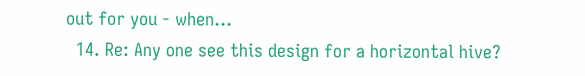out for you - when...
  14. Re: Any one see this design for a horizontal hive?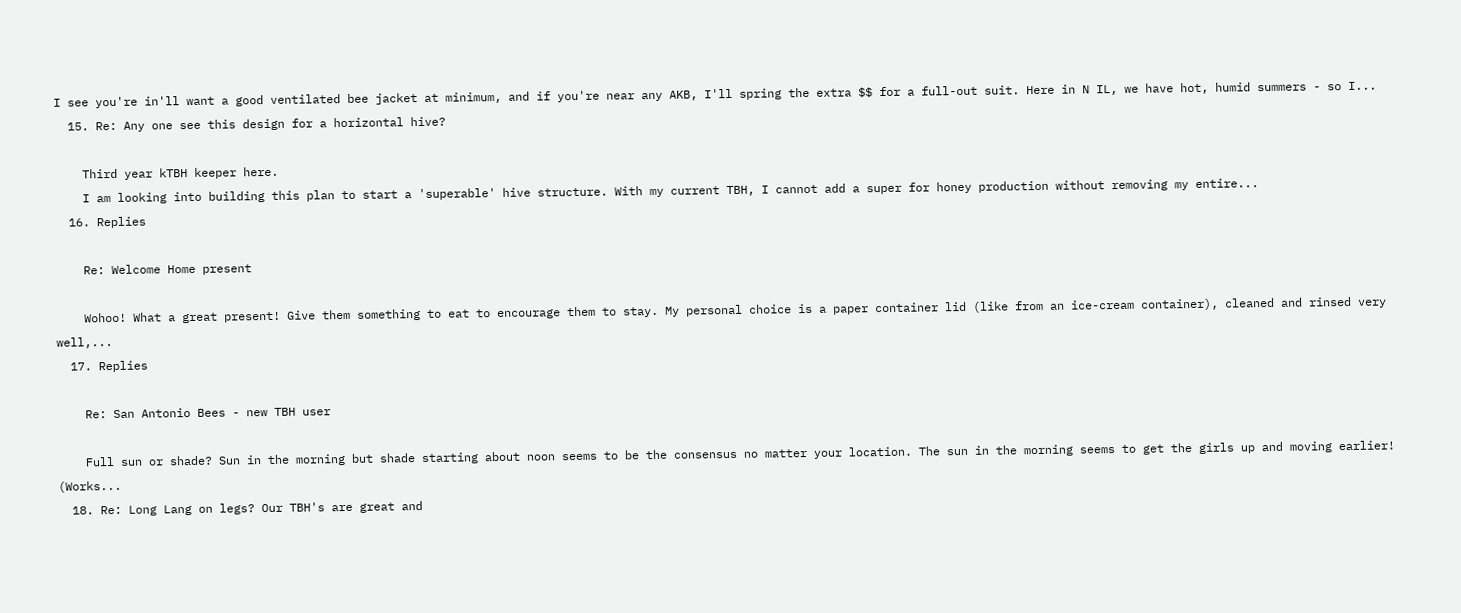I see you're in'll want a good ventilated bee jacket at minimum, and if you're near any AKB, I'll spring the extra $$ for a full-out suit. Here in N IL, we have hot, humid summers - so I...
  15. Re: Any one see this design for a horizontal hive?

    Third year kTBH keeper here.
    I am looking into building this plan to start a 'superable' hive structure. With my current TBH, I cannot add a super for honey production without removing my entire...
  16. Replies

    Re: Welcome Home present

    Wohoo! What a great present! Give them something to eat to encourage them to stay. My personal choice is a paper container lid (like from an ice-cream container), cleaned and rinsed very well,...
  17. Replies

    Re: San Antonio Bees - new TBH user

    Full sun or shade? Sun in the morning but shade starting about noon seems to be the consensus no matter your location. The sun in the morning seems to get the girls up and moving earlier! (Works...
  18. Re: Long Lang on legs? Our TBH's are great and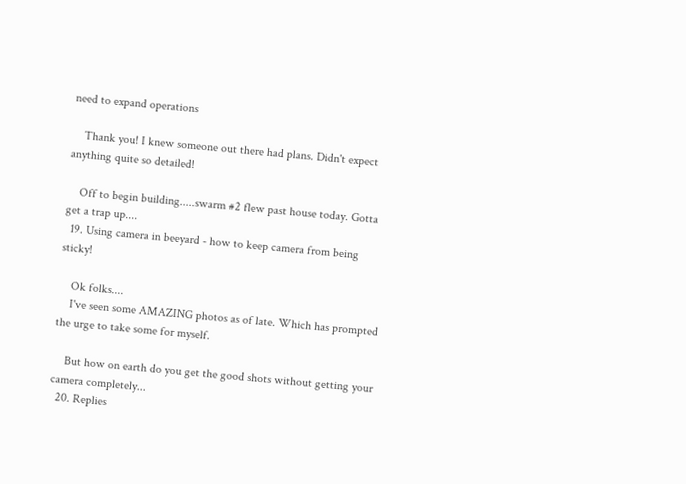need to expand operations

    Thank you! I knew someone out there had plans. Didn't expect anything quite so detailed!

    Off to begin building.....swarm #2 flew past house today. Gotta get a trap up....
  19. Using camera in beeyard - how to keep camera from being sticky!

    Ok folks....
    I've seen some AMAZING photos as of late. Which has prompted the urge to take some for myself.

    But how on earth do you get the good shots without getting your camera completely...
  20. Replies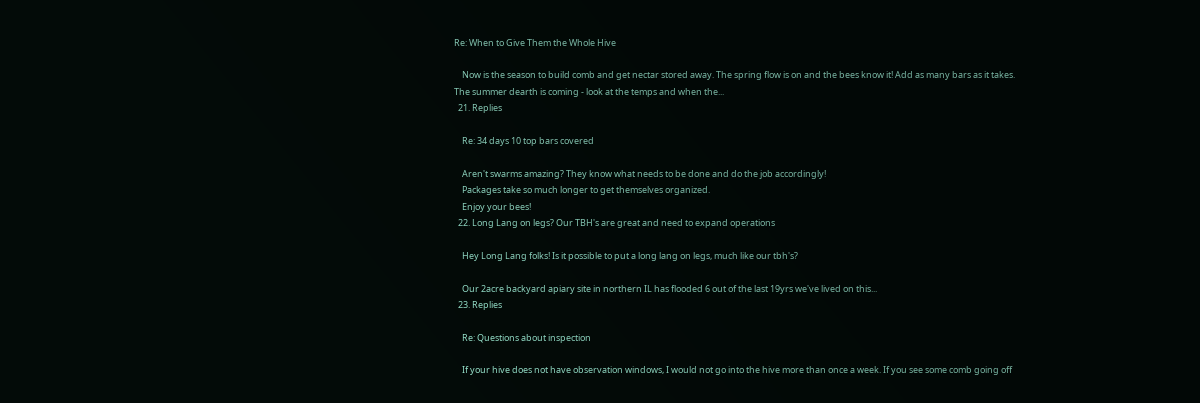Re: When to Give Them the Whole Hive

    Now is the season to build comb and get nectar stored away. The spring flow is on and the bees know it! Add as many bars as it takes. The summer dearth is coming - look at the temps and when the...
  21. Replies

    Re: 34 days 10 top bars covered

    Aren't swarms amazing? They know what needs to be done and do the job accordingly!
    Packages take so much longer to get themselves organized.
    Enjoy your bees!
  22. Long Lang on legs? Our TBH's are great and need to expand operations

    Hey Long Lang folks! Is it possible to put a long lang on legs, much like our tbh's?

    Our 2acre backyard apiary site in northern IL has flooded 6 out of the last 19yrs we've lived on this...
  23. Replies

    Re: Questions about inspection

    If your hive does not have observation windows, I would not go into the hive more than once a week. If you see some comb going off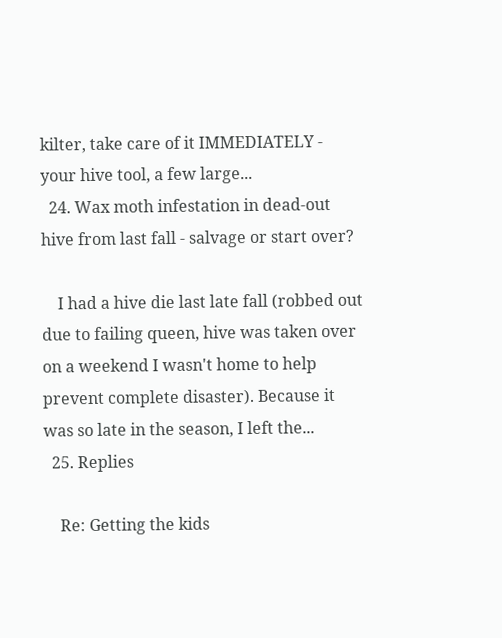kilter, take care of it IMMEDIATELY - your hive tool, a few large...
  24. Wax moth infestation in dead-out hive from last fall - salvage or start over?

    I had a hive die last late fall (robbed out due to failing queen, hive was taken over on a weekend I wasn't home to help prevent complete disaster). Because it was so late in the season, I left the...
  25. Replies

    Re: Getting the kids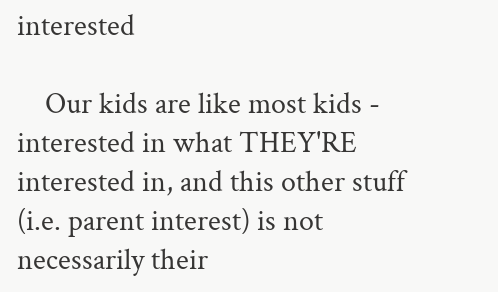interested

    Our kids are like most kids - interested in what THEY'RE interested in, and this other stuff (i.e. parent interest) is not necessarily their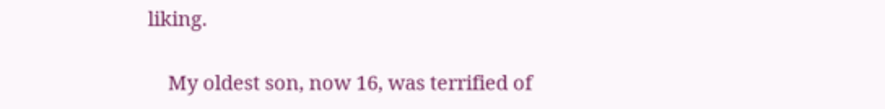liking.

    My oldest son, now 16, was terrified of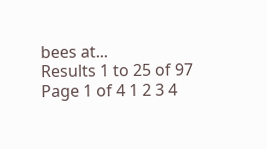bees at...
Results 1 to 25 of 97
Page 1 of 4 1 2 3 4